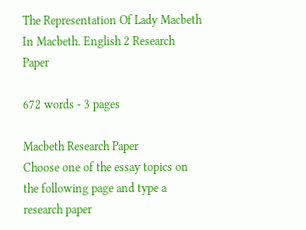The Representation Of Lady Macbeth In Macbeth. English 2 Research Paper

672 words - 3 pages

Macbeth Research Paper
Choose one of the essay topics on the following page and type a research paper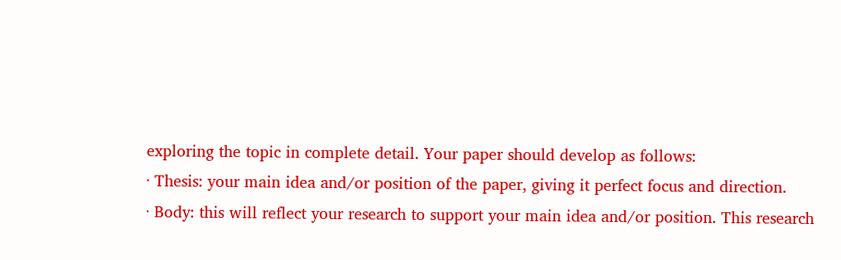exploring the topic in complete detail. Your paper should develop as follows:
· Thesis: your main idea and/or position of the paper, giving it perfect focus and direction.
· Body: this will reflect your research to support your main idea and/or position. This research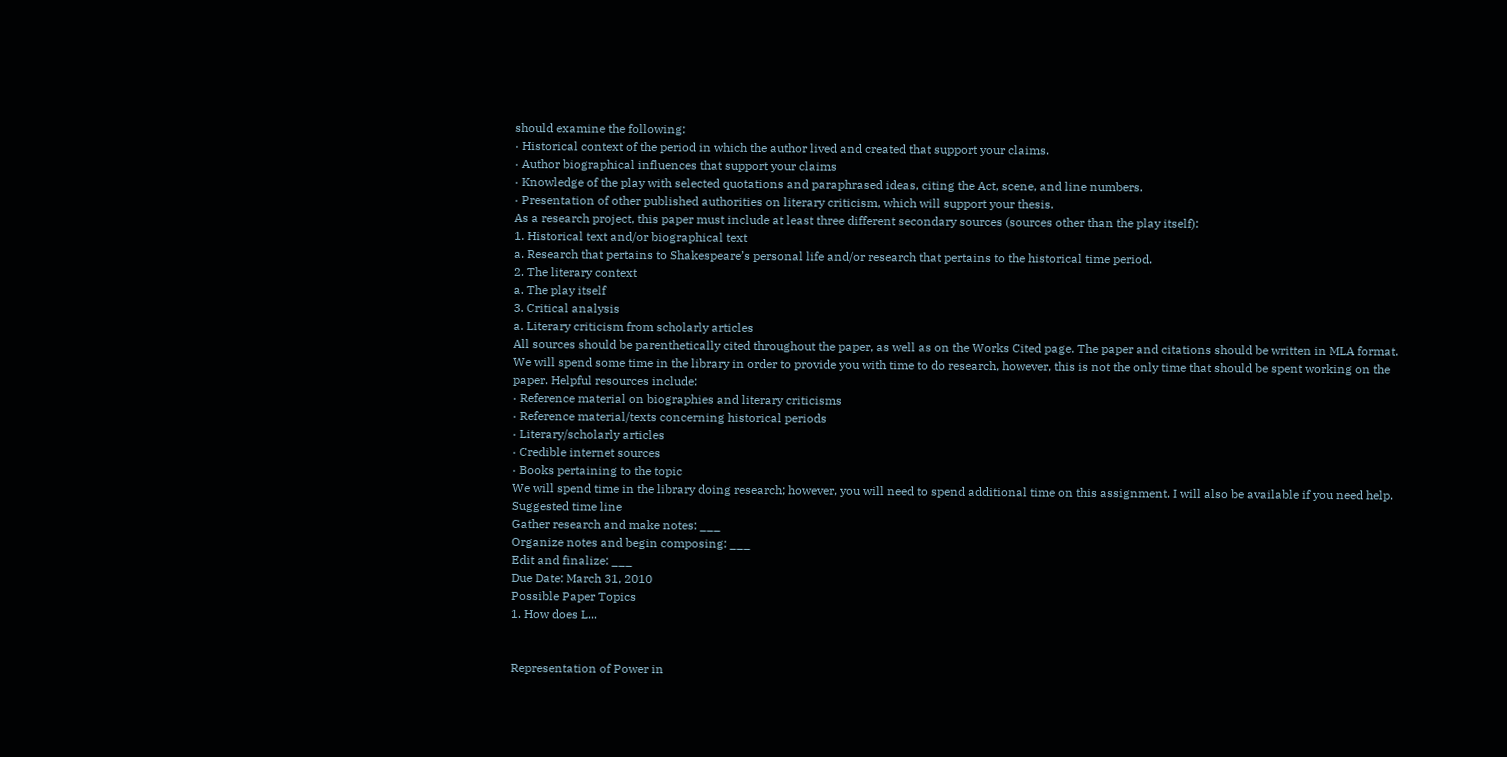should examine the following:
· Historical context of the period in which the author lived and created that support your claims.
· Author biographical influences that support your claims
· Knowledge of the play with selected quotations and paraphrased ideas, citing the Act, scene, and line numbers.
· Presentation of other published authorities on literary criticism, which will support your thesis.
As a research project, this paper must include at least three different secondary sources (sources other than the play itself):
1. Historical text and/or biographical text
a. Research that pertains to Shakespeare’s personal life and/or research that pertains to the historical time period.
2. The literary context
a. The play itself
3. Critical analysis
a. Literary criticism from scholarly articles
All sources should be parenthetically cited throughout the paper, as well as on the Works Cited page. The paper and citations should be written in MLA format. We will spend some time in the library in order to provide you with time to do research, however, this is not the only time that should be spent working on the paper. Helpful resources include:
· Reference material on biographies and literary criticisms
· Reference material/texts concerning historical periods
· Literary/scholarly articles
· Credible internet sources
· Books pertaining to the topic
We will spend time in the library doing research; however, you will need to spend additional time on this assignment. I will also be available if you need help.
Suggested time line
Gather research and make notes: ___
Organize notes and begin composing: ___
Edit and finalize: ___
Due Date: March 31, 2010
Possible Paper Topics
1. How does L...


Representation of Power in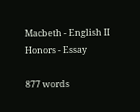Macbeth - English II Honors - Essay

877 words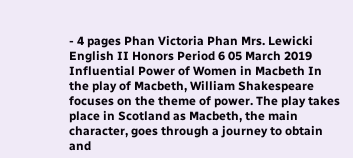- 4 pages Phan Victoria Phan Mrs. Lewicki English II Honors Period 6 05 March 2019 Influential Power of Women in Macbeth In the play of Macbeth, William Shakespeare focuses on the theme of power. The play takes place in Scotland as Macbeth, the main character, goes through a journey to obtain and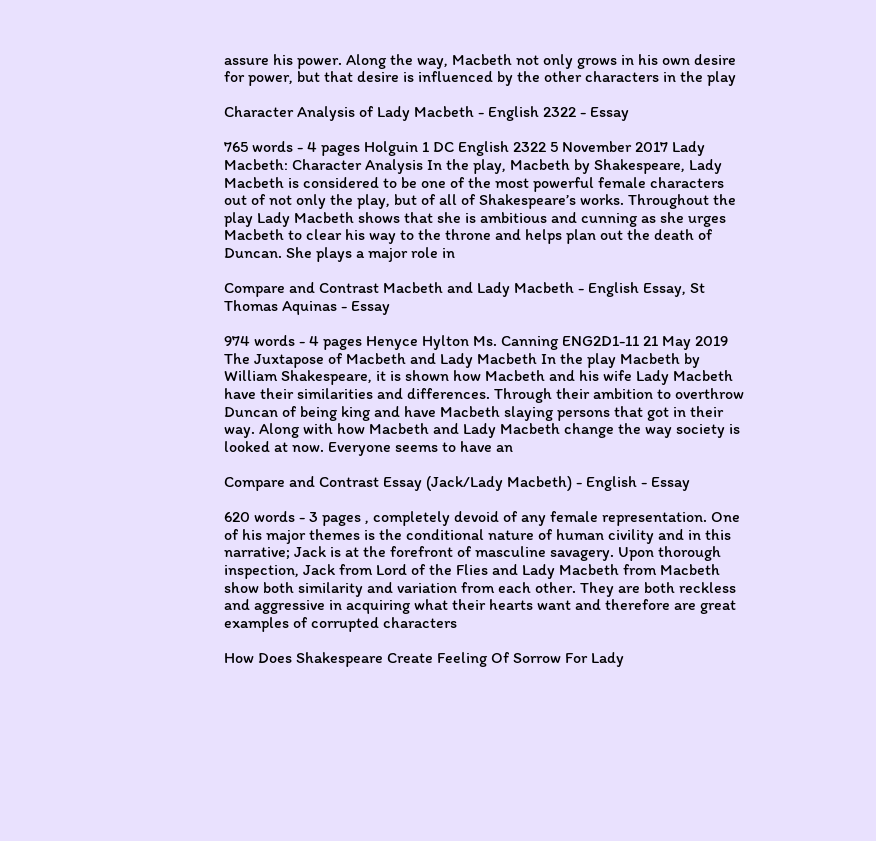assure his power. Along the way, Macbeth not only grows in his own desire for power, but that desire is influenced by the other characters in the play

Character Analysis of Lady Macbeth - English 2322 - Essay

765 words - 4 pages Holguin 1 DC English 2322 5 November 2017 Lady Macbeth: Character Analysis In the play, Macbeth by Shakespeare, Lady Macbeth is considered to be one of the most powerful female characters out of not only the play, but of all of Shakespeare’s works. Throughout the play Lady Macbeth shows that she is ambitious and cunning as she urges Macbeth to clear his way to the throne and helps plan out the death of Duncan. She plays a major role in

Compare and Contrast Macbeth and Lady Macbeth - English Essay, St Thomas Aquinas - Essay

974 words - 4 pages Henyce Hylton Ms. Canning ENG2D1-11 21 May 2019 The Juxtapose of Macbeth and Lady Macbeth In the play Macbeth by William Shakespeare, it is shown how Macbeth and his wife Lady Macbeth have their similarities and differences. Through their ambition to overthrow Duncan of being king and have Macbeth slaying persons that got in their way. Along with how Macbeth and Lady Macbeth change the way society is looked at now. Everyone seems to have an

Compare and Contrast Essay (Jack/Lady Macbeth) - English - Essay

620 words - 3 pages , completely devoid of any female representation. One of his major themes is the conditional nature of human civility and in this narrative; Jack is at the forefront of masculine savagery. Upon thorough inspection, Jack from Lord of the Flies and Lady Macbeth from Macbeth show both similarity and variation from each other. They are both reckless and aggressive in acquiring what their hearts want and therefore are great examples of corrupted characters

How Does Shakespeare Create Feeling Of Sorrow For Lady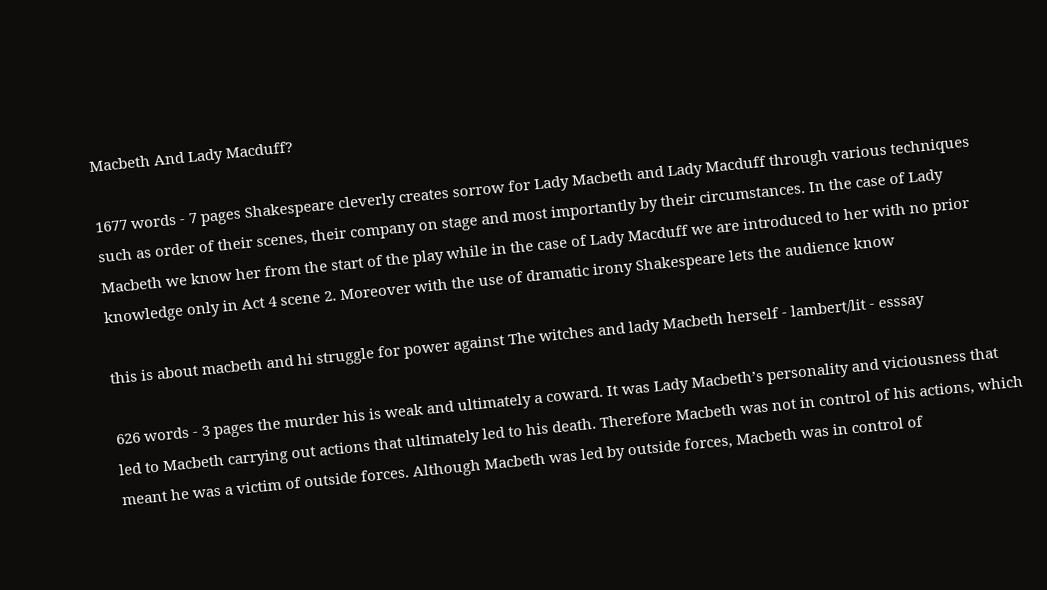Macbeth And Lady Macduff?

1677 words - 7 pages Shakespeare cleverly creates sorrow for Lady Macbeth and Lady Macduff through various techniques such as order of their scenes, their company on stage and most importantly by their circumstances. In the case of Lady Macbeth we know her from the start of the play while in the case of Lady Macduff we are introduced to her with no prior knowledge only in Act 4 scene 2. Moreover with the use of dramatic irony Shakespeare lets the audience know

this is about macbeth and hi struggle for power against The witches and lady Macbeth herself - lambert/lit - esssay

626 words - 3 pages the murder his is weak and ultimately a coward. It was Lady Macbeth’s personality and viciousness that led to Macbeth carrying out actions that ultimately led to his death. Therefore Macbeth was not in control of his actions, which meant he was a victim of outside forces. Although Macbeth was led by outside forces, Macbeth was in control of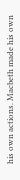his own actions. Macbeth made his own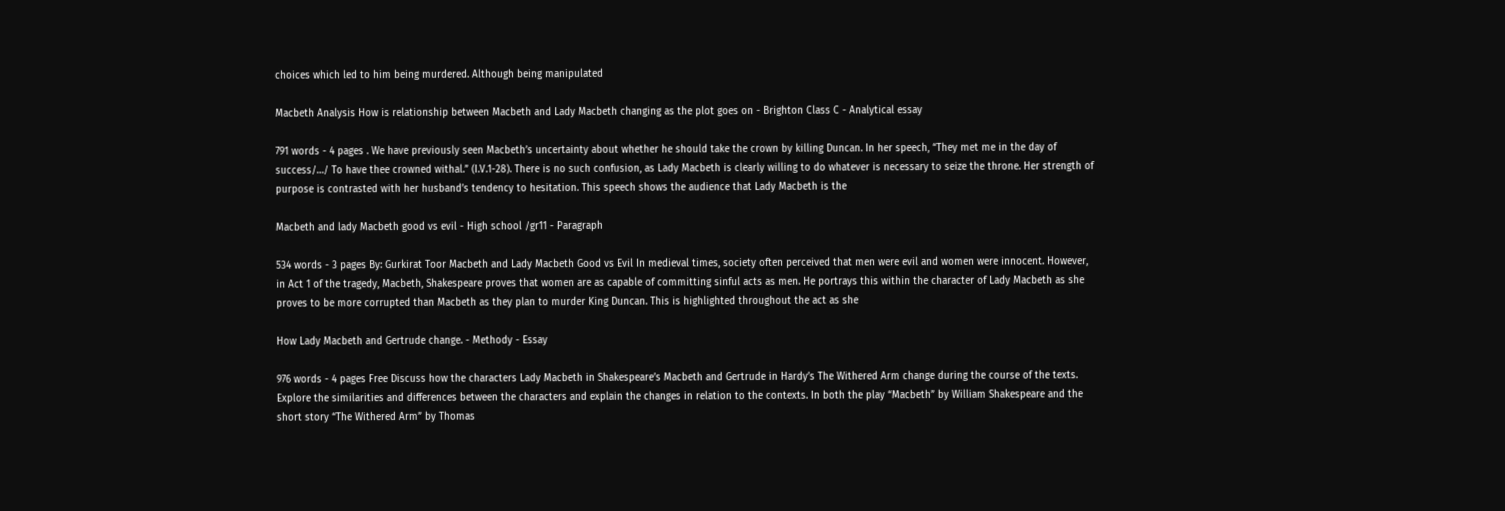choices which led to him being murdered. Although being manipulated

Macbeth Analysis How is relationship between Macbeth and Lady Macbeth changing as the plot goes on - Brighton Class C - Analytical essay

791 words - 4 pages . We have previously seen Macbeth’s uncertainty about whether he should take the crown by killing Duncan. In her speech, “They met me in the day of success/…/ To have thee crowned withal.” (I.V.1-28). There is no such confusion, as Lady Macbeth is clearly willing to do whatever is necessary to seize the throne. Her strength of purpose is contrasted with her husband’s tendency to hesitation. This speech shows the audience that Lady Macbeth is the

Macbeth and lady Macbeth good vs evil - High school /gr11 - Paragraph

534 words - 3 pages By: Gurkirat Toor Macbeth and Lady Macbeth Good vs Evil In medieval times, society often perceived that men were evil and women were innocent. However, in Act 1 of the tragedy, Macbeth, Shakespeare proves that women are as capable of committing sinful acts as men. He portrays this within the character of Lady Macbeth as she proves to be more corrupted than Macbeth as they plan to murder King Duncan. This is highlighted throughout the act as she

How Lady Macbeth and Gertrude change. - Methody - Essay

976 words - 4 pages Free Discuss how the characters Lady Macbeth in Shakespeare’s Macbeth and Gertrude in Hardy’s The Withered Arm change during the course of the texts. Explore the similarities and differences between the characters and explain the changes in relation to the contexts. In both the play “Macbeth” by William Shakespeare and the short story “The Withered Arm” by Thomas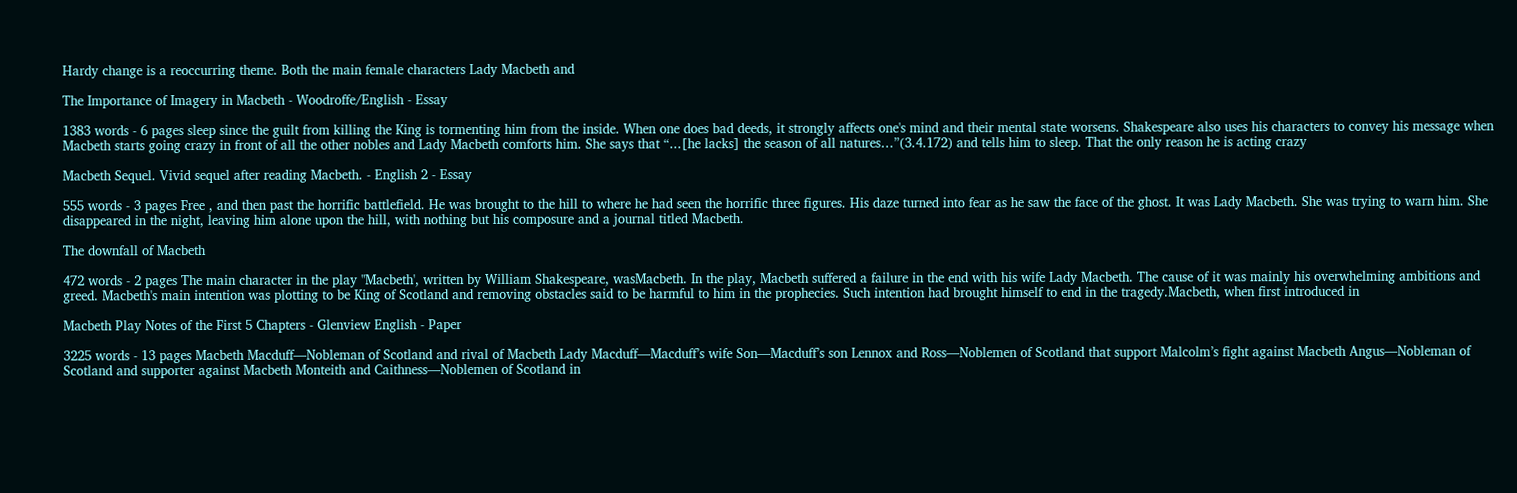Hardy change is a reoccurring theme. Both the main female characters Lady Macbeth and

The Importance of Imagery in Macbeth - Woodroffe/English - Essay

1383 words - 6 pages sleep since the guilt from killing the King is tormenting him from the inside. When one does bad deeds, it strongly affects one's mind and their mental state worsens. Shakespeare also uses his characters to convey his message when Macbeth starts going crazy in front of all the other nobles and Lady Macbeth comforts him. She says that “...[he lacks] the season of all natures…”(3.4.172) and tells him to sleep. That the only reason he is acting crazy

Macbeth Sequel. Vivid sequel after reading Macbeth. - English 2 - Essay

555 words - 3 pages Free , and then past the horrific battlefield. He was brought to the hill to where he had seen the horrific three figures. His daze turned into fear as he saw the face of the ghost. It was Lady Macbeth. She was trying to warn him. She disappeared in the night, leaving him alone upon the hill, with nothing but his composure and a journal titled Macbeth.

The downfall of Macbeth

472 words - 2 pages The main character in the play "Macbeth', written by William Shakespeare, wasMacbeth. In the play, Macbeth suffered a failure in the end with his wife Lady Macbeth. The cause of it was mainly his overwhelming ambitions and greed. Macbeth's main intention was plotting to be King of Scotland and removing obstacles said to be harmful to him in the prophecies. Such intention had brought himself to end in the tragedy.Macbeth, when first introduced in

Macbeth Play Notes of the First 5 Chapters - Glenview English - Paper

3225 words - 13 pages Macbeth Macduff—Nobleman of Scotland and rival of Macbeth Lady Macduff—Macduff’s wife Son—Macduff’s son Lennox and Ross—Noblemen of Scotland that support Malcolm’s fight against Macbeth Angus—Nobleman of Scotland and supporter against Macbeth Monteith and Caithness—Noblemen of Scotland in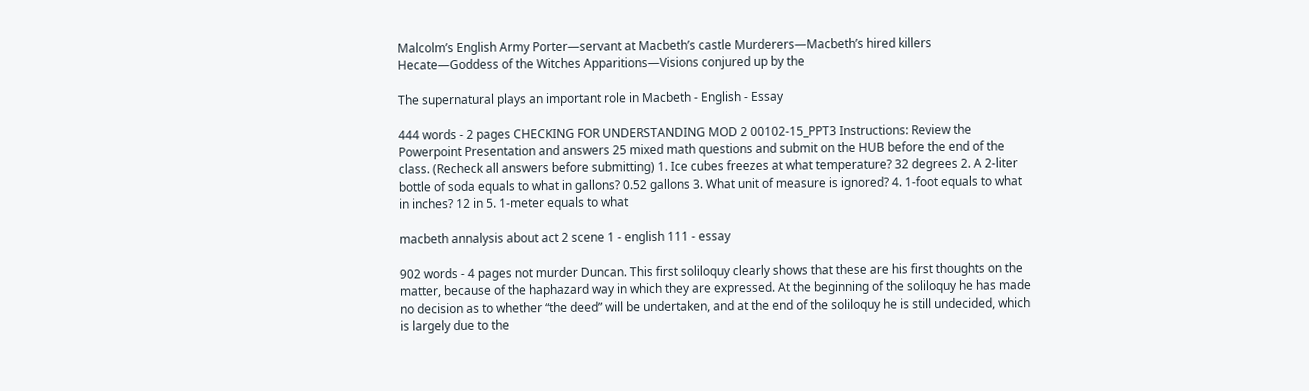Malcolm’s English Army Porter—servant at Macbeth’s castle Murderers—Macbeth’s hired killers Hecate—Goddess of the Witches Apparitions—Visions conjured up by the

The supernatural plays an important role in Macbeth - English - Essay

444 words - 2 pages CHECKING FOR UNDERSTANDING MOD 2 00102-15_PPT3 Instructions: Review the Powerpoint Presentation and answers 25 mixed math questions and submit on the HUB before the end of the class. (Recheck all answers before submitting) 1. Ice cubes freezes at what temperature? 32 degrees 2. A 2-liter bottle of soda equals to what in gallons? 0.52 gallons 3. What unit of measure is ignored? 4. 1-foot equals to what in inches? 12 in 5. 1-meter equals to what

macbeth annalysis about act 2 scene 1 - english 111 - essay

902 words - 4 pages not murder Duncan. This first soliloquy clearly shows that these are his first thoughts on the matter, because of the haphazard way in which they are expressed. At the beginning of the soliloquy he has made no decision as to whether “the deed” will be undertaken, and at the end of the soliloquy he is still undecided, which is largely due to the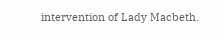intervention of Lady Macbeth.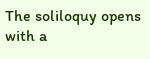The soliloquy opens with a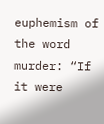euphemism of the word murder: “If it were